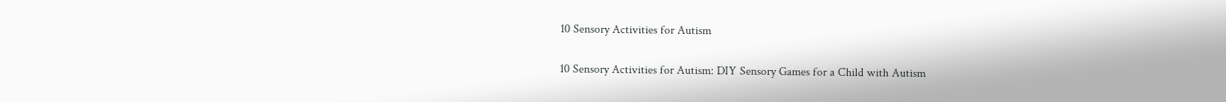10 Sensory Activities for Autism

10 Sensory Activities for Autism: DIY Sensory Games for a Child with Autism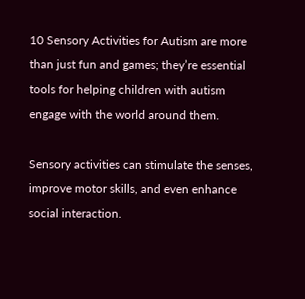10 Sensory Activities for Autism are more than just fun and games; they’re essential tools for helping children with autism engage with the world around them.

Sensory activities can stimulate the senses, improve motor skills, and even enhance social interaction.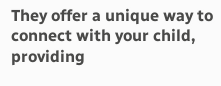They offer a unique way to connect with your child, providing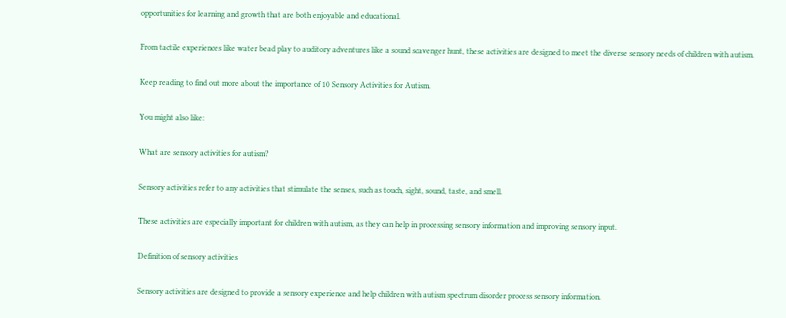opportunities for learning and growth that are both enjoyable and educational.

From tactile experiences like water bead play to auditory adventures like a sound scavenger hunt, these activities are designed to meet the diverse sensory needs of children with autism.

Keep reading to find out more about the importance of 10 Sensory Activities for Autism.

You might also like:

What are sensory activities for autism?

Sensory activities refer to any activities that stimulate the senses, such as touch, sight, sound, taste, and smell.

These activities are especially important for children with autism, as they can help in processing sensory information and improving sensory input.

Definition of sensory activities

Sensory activities are designed to provide a sensory experience and help children with autism spectrum disorder process sensory information.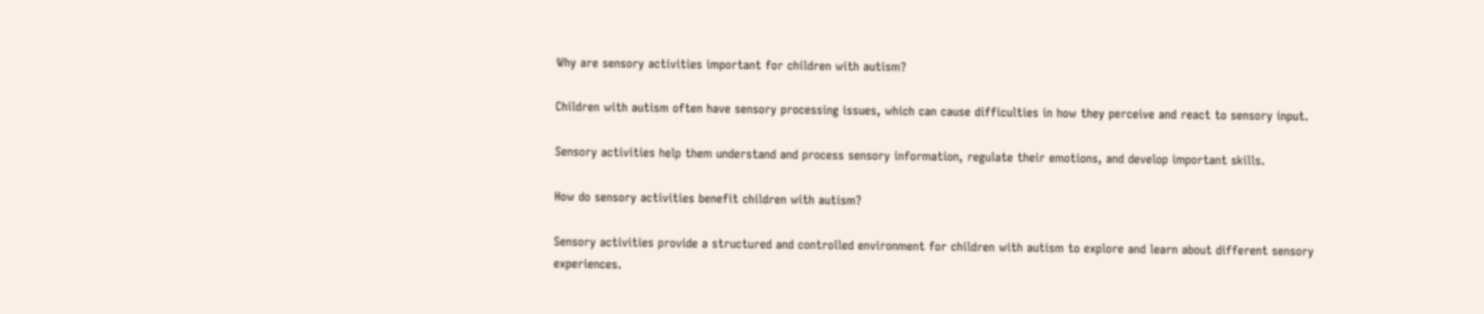Why are sensory activities important for children with autism?

Children with autism often have sensory processing issues, which can cause difficulties in how they perceive and react to sensory input.

Sensory activities help them understand and process sensory information, regulate their emotions, and develop important skills.

How do sensory activities benefit children with autism?

Sensory activities provide a structured and controlled environment for children with autism to explore and learn about different sensory experiences.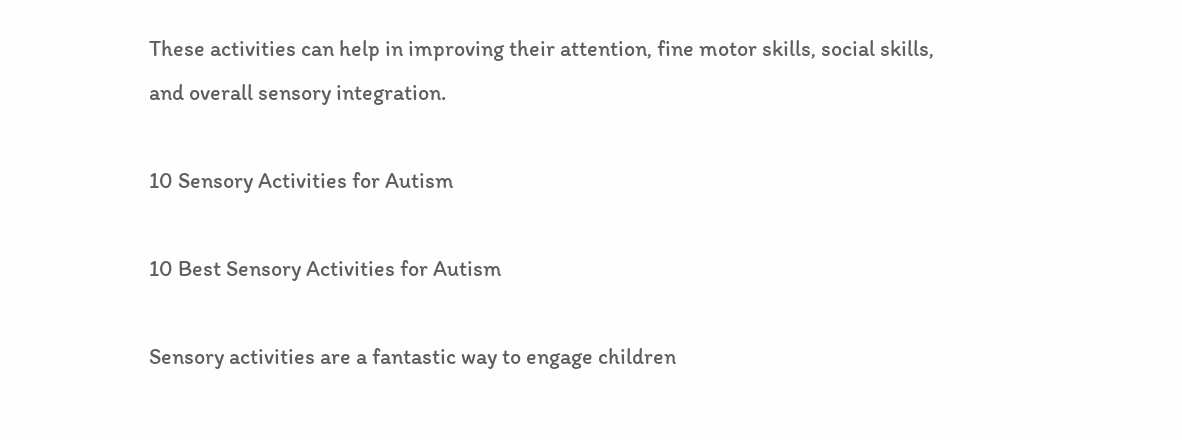These activities can help in improving their attention, fine motor skills, social skills, and overall sensory integration.

10 Sensory Activities for Autism

10 Best Sensory Activities for Autism

Sensory activities are a fantastic way to engage children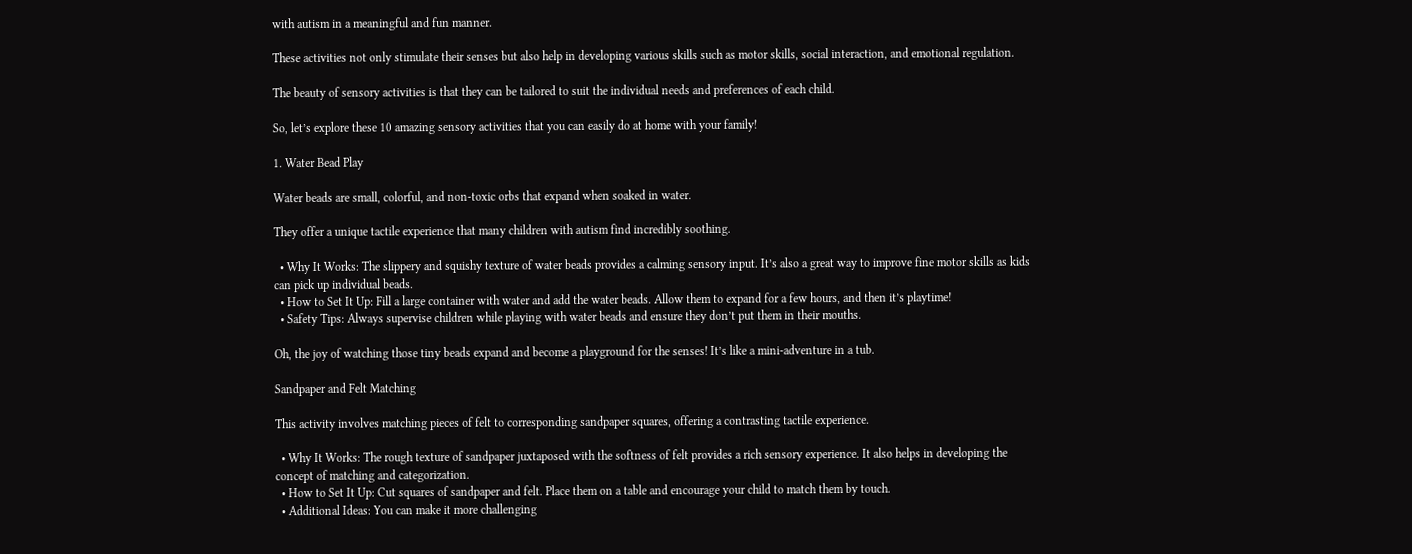with autism in a meaningful and fun manner.

These activities not only stimulate their senses but also help in developing various skills such as motor skills, social interaction, and emotional regulation.

The beauty of sensory activities is that they can be tailored to suit the individual needs and preferences of each child.

So, let’s explore these 10 amazing sensory activities that you can easily do at home with your family!

1. Water Bead Play

Water beads are small, colorful, and non-toxic orbs that expand when soaked in water.

They offer a unique tactile experience that many children with autism find incredibly soothing.

  • Why It Works: The slippery and squishy texture of water beads provides a calming sensory input. It’s also a great way to improve fine motor skills as kids can pick up individual beads.
  • How to Set It Up: Fill a large container with water and add the water beads. Allow them to expand for a few hours, and then it’s playtime!
  • Safety Tips: Always supervise children while playing with water beads and ensure they don’t put them in their mouths.

Oh, the joy of watching those tiny beads expand and become a playground for the senses! It’s like a mini-adventure in a tub.

Sandpaper and Felt Matching

This activity involves matching pieces of felt to corresponding sandpaper squares, offering a contrasting tactile experience.

  • Why It Works: The rough texture of sandpaper juxtaposed with the softness of felt provides a rich sensory experience. It also helps in developing the concept of matching and categorization.
  • How to Set It Up: Cut squares of sandpaper and felt. Place them on a table and encourage your child to match them by touch.
  • Additional Ideas: You can make it more challenging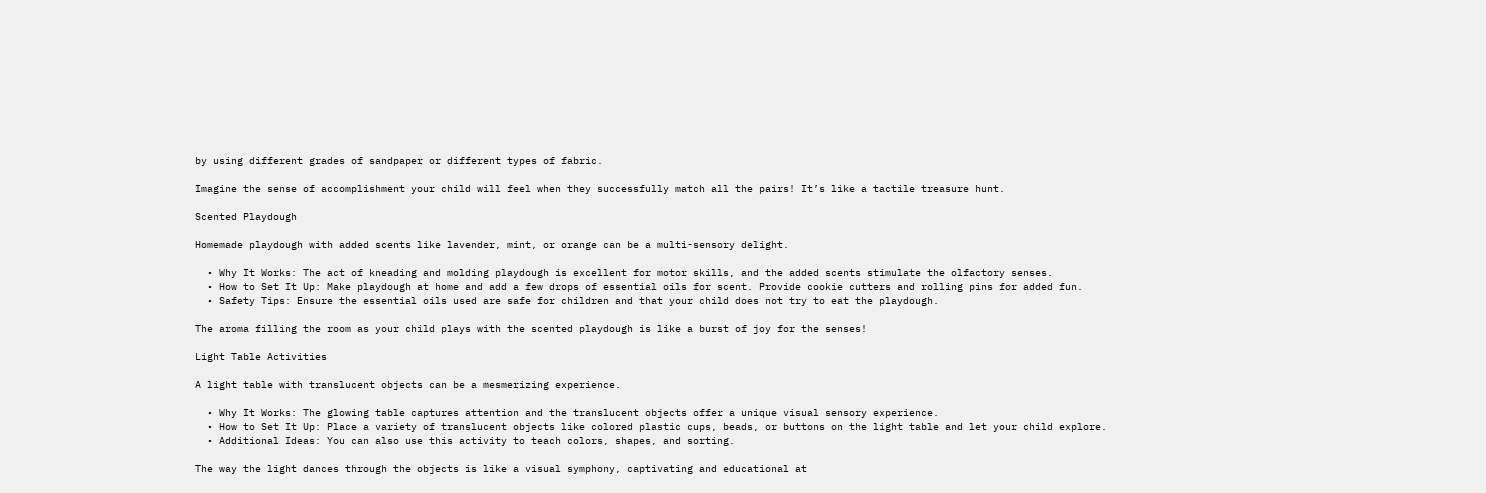by using different grades of sandpaper or different types of fabric.

Imagine the sense of accomplishment your child will feel when they successfully match all the pairs! It’s like a tactile treasure hunt.

Scented Playdough

Homemade playdough with added scents like lavender, mint, or orange can be a multi-sensory delight.

  • Why It Works: The act of kneading and molding playdough is excellent for motor skills, and the added scents stimulate the olfactory senses.
  • How to Set It Up: Make playdough at home and add a few drops of essential oils for scent. Provide cookie cutters and rolling pins for added fun.
  • Safety Tips: Ensure the essential oils used are safe for children and that your child does not try to eat the playdough.

The aroma filling the room as your child plays with the scented playdough is like a burst of joy for the senses!

Light Table Activities

A light table with translucent objects can be a mesmerizing experience.

  • Why It Works: The glowing table captures attention and the translucent objects offer a unique visual sensory experience.
  • How to Set It Up: Place a variety of translucent objects like colored plastic cups, beads, or buttons on the light table and let your child explore.
  • Additional Ideas: You can also use this activity to teach colors, shapes, and sorting.

The way the light dances through the objects is like a visual symphony, captivating and educational at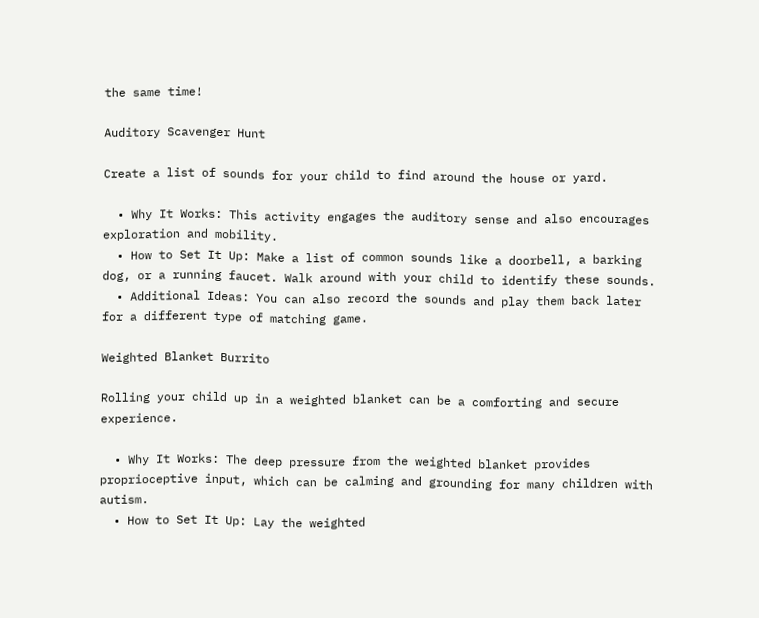the same time!

Auditory Scavenger Hunt

Create a list of sounds for your child to find around the house or yard.

  • Why It Works: This activity engages the auditory sense and also encourages exploration and mobility.
  • How to Set It Up: Make a list of common sounds like a doorbell, a barking dog, or a running faucet. Walk around with your child to identify these sounds.
  • Additional Ideas: You can also record the sounds and play them back later for a different type of matching game.

Weighted Blanket Burrito

Rolling your child up in a weighted blanket can be a comforting and secure experience.

  • Why It Works: The deep pressure from the weighted blanket provides proprioceptive input, which can be calming and grounding for many children with autism.
  • How to Set It Up: Lay the weighted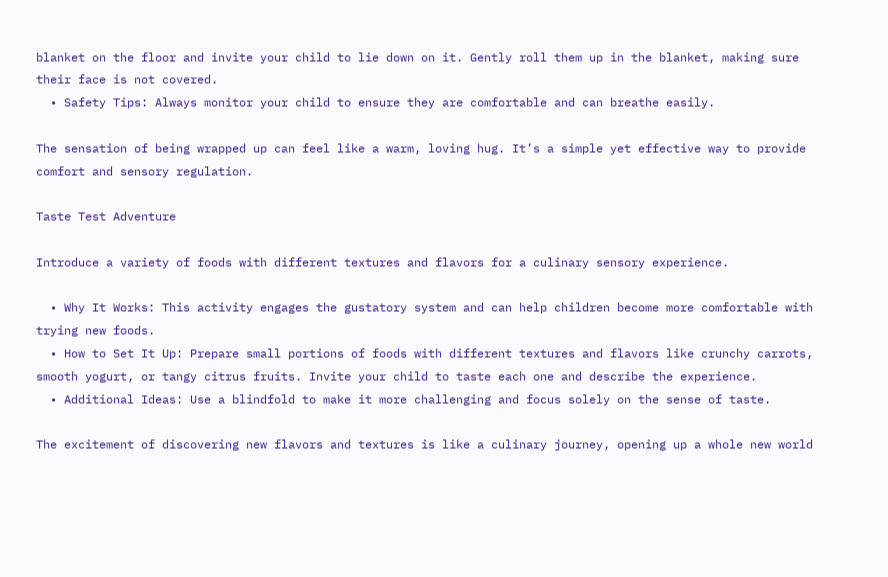blanket on the floor and invite your child to lie down on it. Gently roll them up in the blanket, making sure their face is not covered.
  • Safety Tips: Always monitor your child to ensure they are comfortable and can breathe easily.

The sensation of being wrapped up can feel like a warm, loving hug. It’s a simple yet effective way to provide comfort and sensory regulation.

Taste Test Adventure

Introduce a variety of foods with different textures and flavors for a culinary sensory experience.

  • Why It Works: This activity engages the gustatory system and can help children become more comfortable with trying new foods.
  • How to Set It Up: Prepare small portions of foods with different textures and flavors like crunchy carrots, smooth yogurt, or tangy citrus fruits. Invite your child to taste each one and describe the experience.
  • Additional Ideas: Use a blindfold to make it more challenging and focus solely on the sense of taste.

The excitement of discovering new flavors and textures is like a culinary journey, opening up a whole new world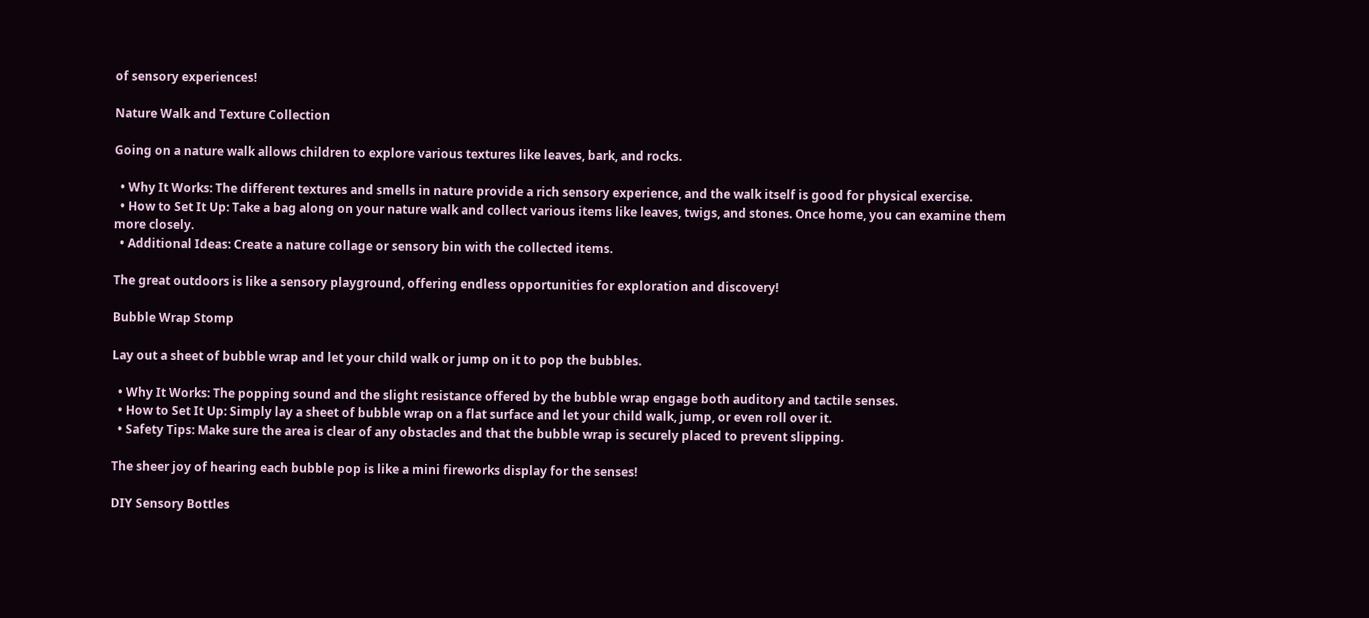of sensory experiences!

Nature Walk and Texture Collection

Going on a nature walk allows children to explore various textures like leaves, bark, and rocks.

  • Why It Works: The different textures and smells in nature provide a rich sensory experience, and the walk itself is good for physical exercise.
  • How to Set It Up: Take a bag along on your nature walk and collect various items like leaves, twigs, and stones. Once home, you can examine them more closely.
  • Additional Ideas: Create a nature collage or sensory bin with the collected items.

The great outdoors is like a sensory playground, offering endless opportunities for exploration and discovery!

Bubble Wrap Stomp

Lay out a sheet of bubble wrap and let your child walk or jump on it to pop the bubbles.

  • Why It Works: The popping sound and the slight resistance offered by the bubble wrap engage both auditory and tactile senses.
  • How to Set It Up: Simply lay a sheet of bubble wrap on a flat surface and let your child walk, jump, or even roll over it.
  • Safety Tips: Make sure the area is clear of any obstacles and that the bubble wrap is securely placed to prevent slipping.

The sheer joy of hearing each bubble pop is like a mini fireworks display for the senses!

DIY Sensory Bottles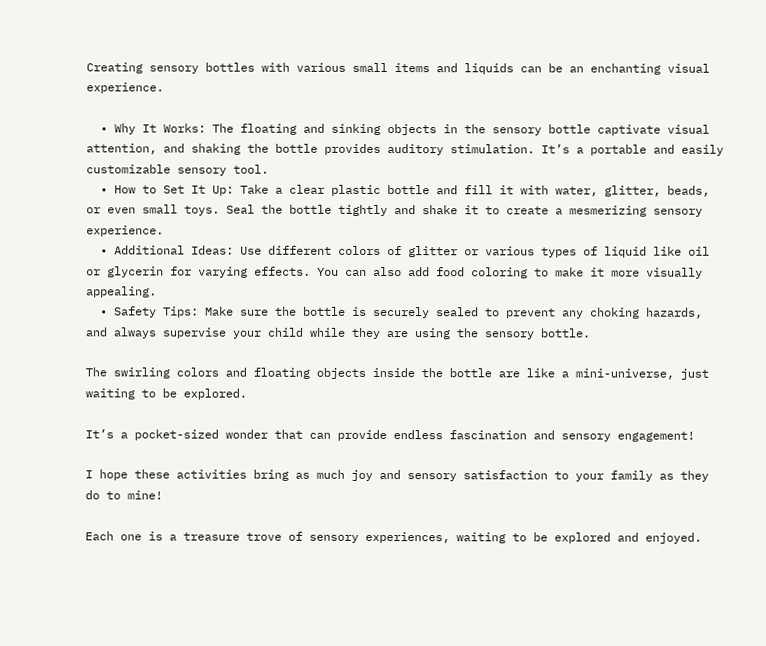Creating sensory bottles with various small items and liquids can be an enchanting visual experience.

  • Why It Works: The floating and sinking objects in the sensory bottle captivate visual attention, and shaking the bottle provides auditory stimulation. It’s a portable and easily customizable sensory tool.
  • How to Set It Up: Take a clear plastic bottle and fill it with water, glitter, beads, or even small toys. Seal the bottle tightly and shake it to create a mesmerizing sensory experience.
  • Additional Ideas: Use different colors of glitter or various types of liquid like oil or glycerin for varying effects. You can also add food coloring to make it more visually appealing.
  • Safety Tips: Make sure the bottle is securely sealed to prevent any choking hazards, and always supervise your child while they are using the sensory bottle.

The swirling colors and floating objects inside the bottle are like a mini-universe, just waiting to be explored.

It’s a pocket-sized wonder that can provide endless fascination and sensory engagement!

I hope these activities bring as much joy and sensory satisfaction to your family as they do to mine!

Each one is a treasure trove of sensory experiences, waiting to be explored and enjoyed.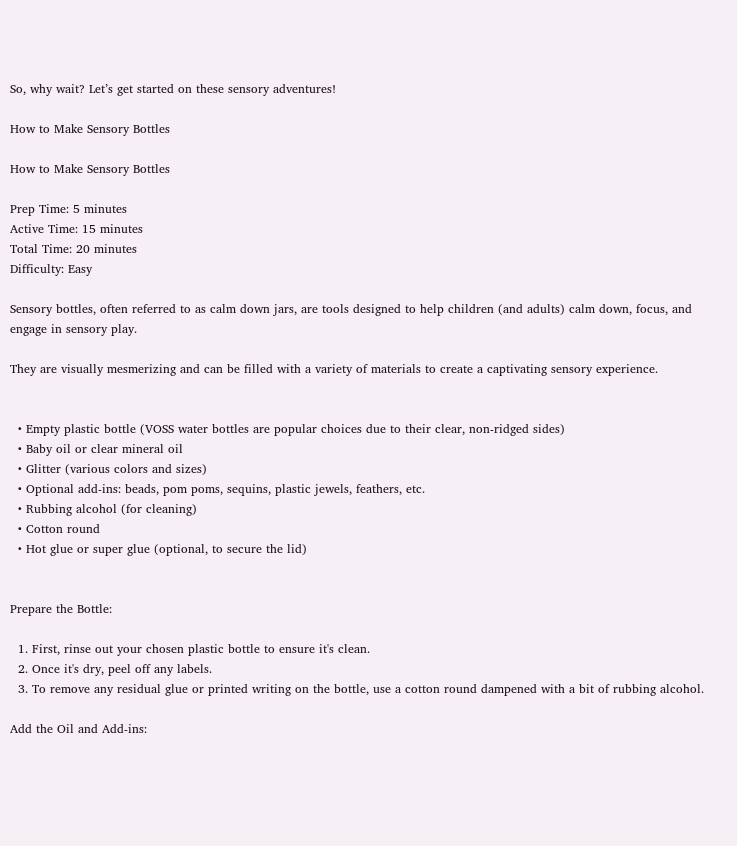So, why wait? Let’s get started on these sensory adventures!

How to Make Sensory Bottles

How to Make Sensory Bottles

Prep Time: 5 minutes
Active Time: 15 minutes
Total Time: 20 minutes
Difficulty: Easy

Sensory bottles, often referred to as calm down jars, are tools designed to help children (and adults) calm down, focus, and engage in sensory play.

They are visually mesmerizing and can be filled with a variety of materials to create a captivating sensory experience.


  • Empty plastic bottle (VOSS water bottles are popular choices due to their clear, non-ridged sides)
  • Baby oil or clear mineral oil
  • Glitter (various colors and sizes)
  • Optional add-ins: beads, pom poms, sequins, plastic jewels, feathers, etc.
  • Rubbing alcohol (for cleaning)
  • Cotton round
  • Hot glue or super glue (optional, to secure the lid)


Prepare the Bottle:

  1. First, rinse out your chosen plastic bottle to ensure it's clean.
  2. Once it's dry, peel off any labels.
  3. To remove any residual glue or printed writing on the bottle, use a cotton round dampened with a bit of rubbing alcohol.

Add the Oil and Add-ins: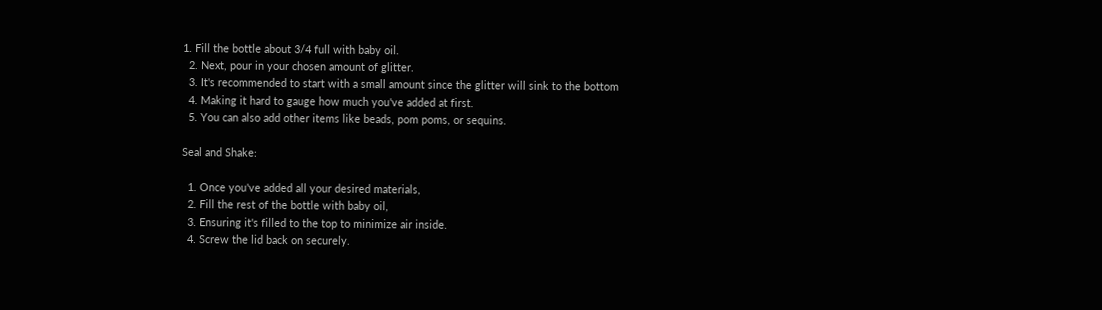1. Fill the bottle about 3/4 full with baby oil.
  2. Next, pour in your chosen amount of glitter.
  3. It's recommended to start with a small amount since the glitter will sink to the bottom
  4. Making it hard to gauge how much you've added at first.
  5. You can also add other items like beads, pom poms, or sequins.

Seal and Shake:

  1. Once you've added all your desired materials,
  2. Fill the rest of the bottle with baby oil,
  3. Ensuring it's filled to the top to minimize air inside.
  4. Screw the lid back on securely.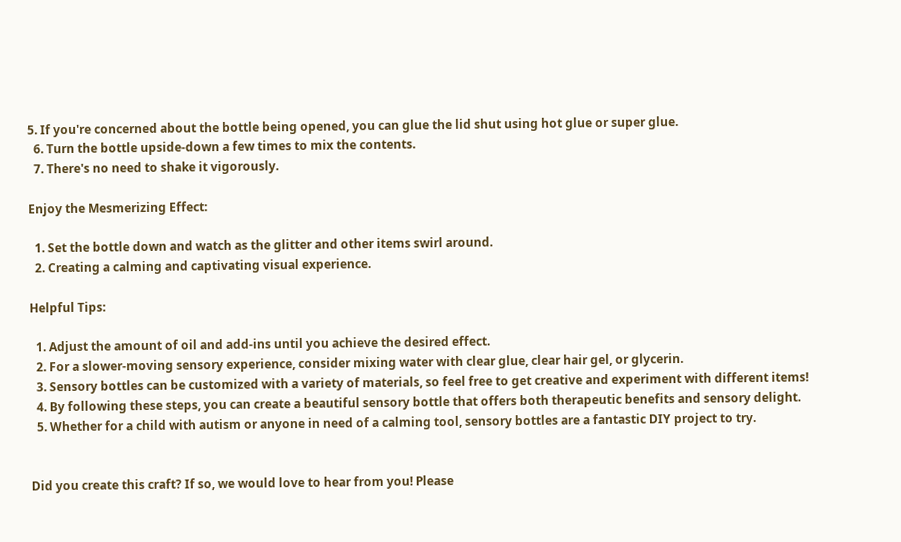5. If you're concerned about the bottle being opened, you can glue the lid shut using hot glue or super glue.
  6. Turn the bottle upside-down a few times to mix the contents.
  7. There's no need to shake it vigorously.

Enjoy the Mesmerizing Effect:

  1. Set the bottle down and watch as the glitter and other items swirl around.
  2. Creating a calming and captivating visual experience.

Helpful Tips:

  1. Adjust the amount of oil and add-ins until you achieve the desired effect.
  2. For a slower-moving sensory experience, consider mixing water with clear glue, clear hair gel, or glycerin.
  3. Sensory bottles can be customized with a variety of materials, so feel free to get creative and experiment with different items!
  4. By following these steps, you can create a beautiful sensory bottle that offers both therapeutic benefits and sensory delight.
  5. Whether for a child with autism or anyone in need of a calming tool, sensory bottles are a fantastic DIY project to try.


Did you create this craft? If so, we would love to hear from you! Please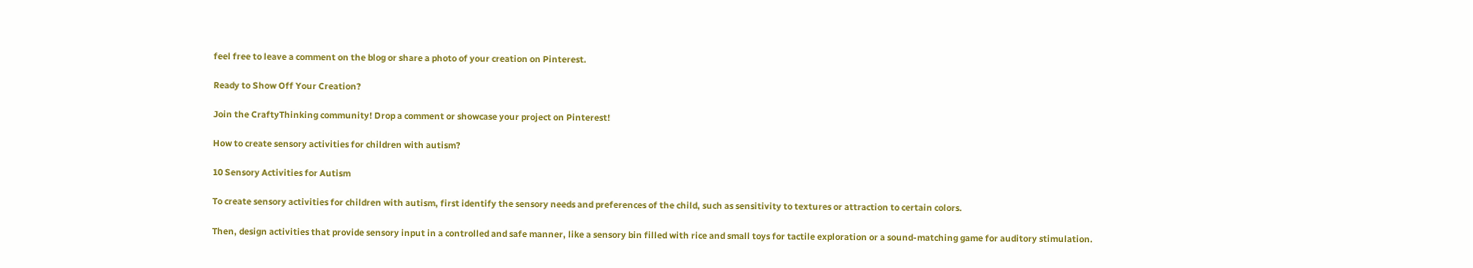feel free to leave a comment on the blog or share a photo of your creation on Pinterest.

Ready to Show Off Your Creation?

Join the CraftyThinking community! Drop a comment or showcase your project on Pinterest!

How to create sensory activities for children with autism?

10 Sensory Activities for Autism

To create sensory activities for children with autism, first identify the sensory needs and preferences of the child, such as sensitivity to textures or attraction to certain colors.

Then, design activities that provide sensory input in a controlled and safe manner, like a sensory bin filled with rice and small toys for tactile exploration or a sound-matching game for auditory stimulation.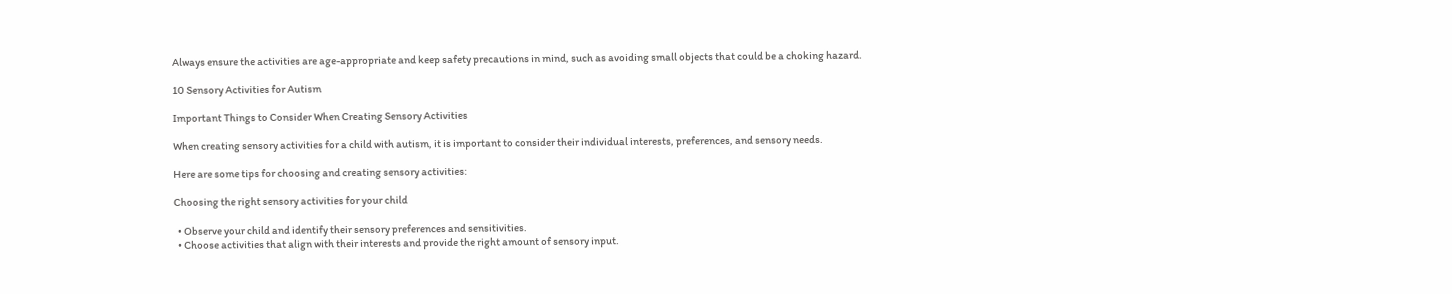Always ensure the activities are age-appropriate and keep safety precautions in mind, such as avoiding small objects that could be a choking hazard.

10 Sensory Activities for Autism

Important Things to Consider When Creating Sensory Activities

When creating sensory activities for a child with autism, it is important to consider their individual interests, preferences, and sensory needs.

Here are some tips for choosing and creating sensory activities:

Choosing the right sensory activities for your child

  • Observe your child and identify their sensory preferences and sensitivities.
  • Choose activities that align with their interests and provide the right amount of sensory input.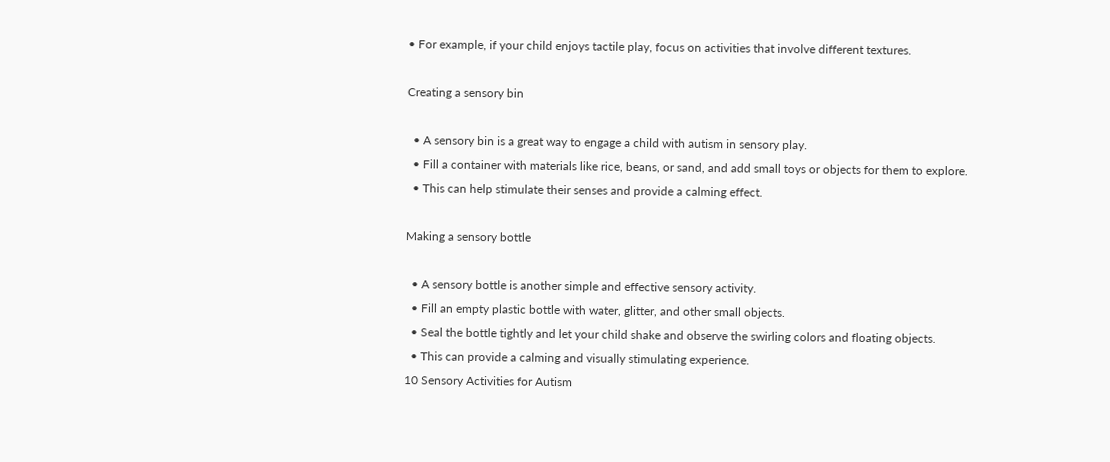• For example, if your child enjoys tactile play, focus on activities that involve different textures.

Creating a sensory bin

  • A sensory bin is a great way to engage a child with autism in sensory play.
  • Fill a container with materials like rice, beans, or sand, and add small toys or objects for them to explore.
  • This can help stimulate their senses and provide a calming effect.

Making a sensory bottle

  • A sensory bottle is another simple and effective sensory activity.
  • Fill an empty plastic bottle with water, glitter, and other small objects.
  • Seal the bottle tightly and let your child shake and observe the swirling colors and floating objects.
  • This can provide a calming and visually stimulating experience.
10 Sensory Activities for Autism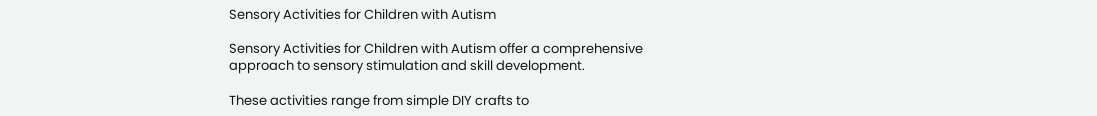Sensory Activities for Children with Autism

Sensory Activities for Children with Autism offer a comprehensive approach to sensory stimulation and skill development.

These activities range from simple DIY crafts to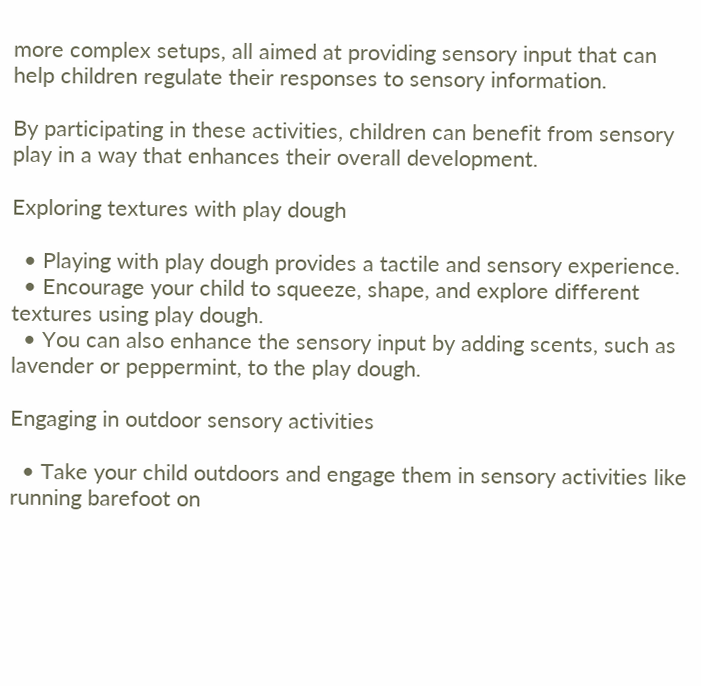more complex setups, all aimed at providing sensory input that can help children regulate their responses to sensory information.

By participating in these activities, children can benefit from sensory play in a way that enhances their overall development.

Exploring textures with play dough

  • Playing with play dough provides a tactile and sensory experience.
  • Encourage your child to squeeze, shape, and explore different textures using play dough.
  • You can also enhance the sensory input by adding scents, such as lavender or peppermint, to the play dough.

Engaging in outdoor sensory activities

  • Take your child outdoors and engage them in sensory activities like running barefoot on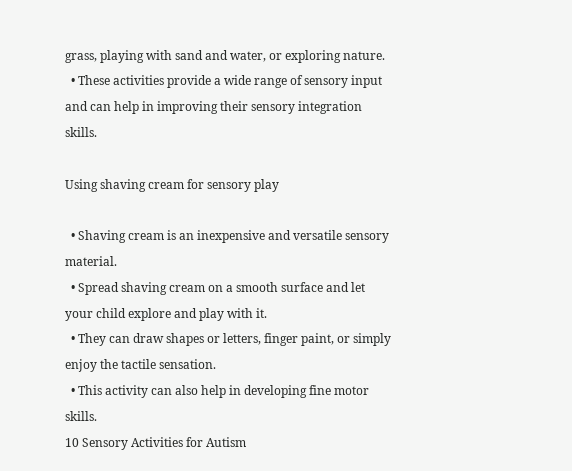grass, playing with sand and water, or exploring nature.
  • These activities provide a wide range of sensory input and can help in improving their sensory integration skills.

Using shaving cream for sensory play

  • Shaving cream is an inexpensive and versatile sensory material.
  • Spread shaving cream on a smooth surface and let your child explore and play with it.
  • They can draw shapes or letters, finger paint, or simply enjoy the tactile sensation.
  • This activity can also help in developing fine motor skills.
10 Sensory Activities for Autism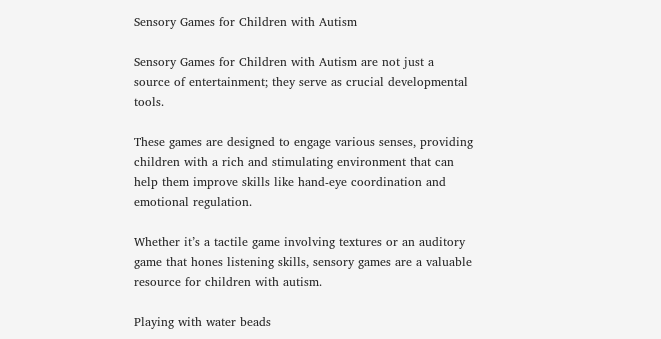Sensory Games for Children with Autism

Sensory Games for Children with Autism are not just a source of entertainment; they serve as crucial developmental tools.

These games are designed to engage various senses, providing children with a rich and stimulating environment that can help them improve skills like hand-eye coordination and emotional regulation.

Whether it’s a tactile game involving textures or an auditory game that hones listening skills, sensory games are a valuable resource for children with autism.

Playing with water beads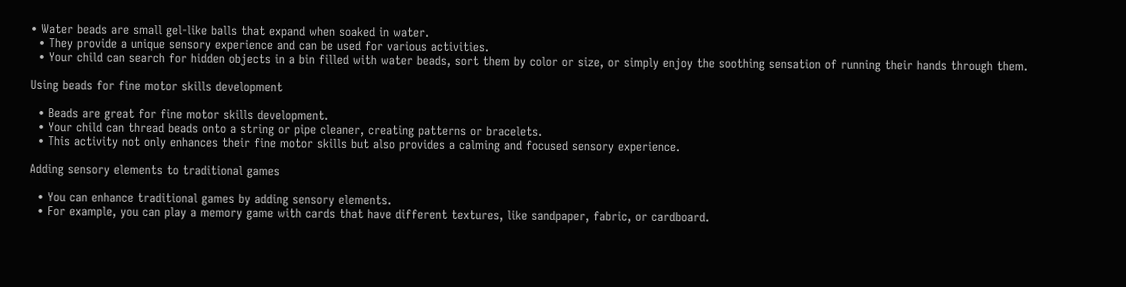• Water beads are small gel-like balls that expand when soaked in water.
  • They provide a unique sensory experience and can be used for various activities.
  • Your child can search for hidden objects in a bin filled with water beads, sort them by color or size, or simply enjoy the soothing sensation of running their hands through them.

Using beads for fine motor skills development

  • Beads are great for fine motor skills development.
  • Your child can thread beads onto a string or pipe cleaner, creating patterns or bracelets.
  • This activity not only enhances their fine motor skills but also provides a calming and focused sensory experience.

Adding sensory elements to traditional games

  • You can enhance traditional games by adding sensory elements.
  • For example, you can play a memory game with cards that have different textures, like sandpaper, fabric, or cardboard.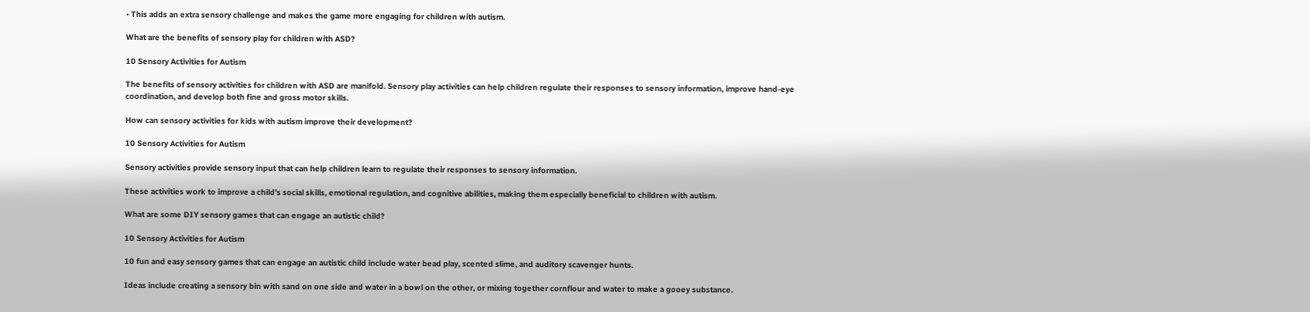• This adds an extra sensory challenge and makes the game more engaging for children with autism.

What are the benefits of sensory play for children with ASD?

10 Sensory Activities for Autism

The benefits of sensory activities for children with ASD are manifold. Sensory play activities can help children regulate their responses to sensory information, improve hand-eye coordination, and develop both fine and gross motor skills.

How can sensory activities for kids with autism improve their development?

10 Sensory Activities for Autism

Sensory activities provide sensory input that can help children learn to regulate their responses to sensory information.

These activities work to improve a child’s social skills, emotional regulation, and cognitive abilities, making them especially beneficial to children with autism.

What are some DIY sensory games that can engage an autistic child?

10 Sensory Activities for Autism

10 fun and easy sensory games that can engage an autistic child include water bead play, scented slime, and auditory scavenger hunts.

Ideas include creating a sensory bin with sand on one side and water in a bowl on the other, or mixing together cornflour and water to make a gooey substance.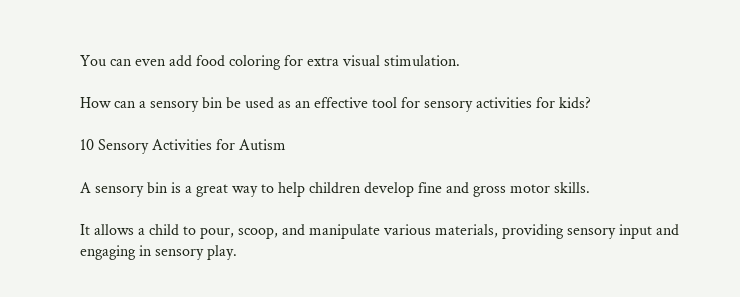You can even add food coloring for extra visual stimulation.

How can a sensory bin be used as an effective tool for sensory activities for kids?

10 Sensory Activities for Autism

A sensory bin is a great way to help children develop fine and gross motor skills.

It allows a child to pour, scoop, and manipulate various materials, providing sensory input and engaging in sensory play.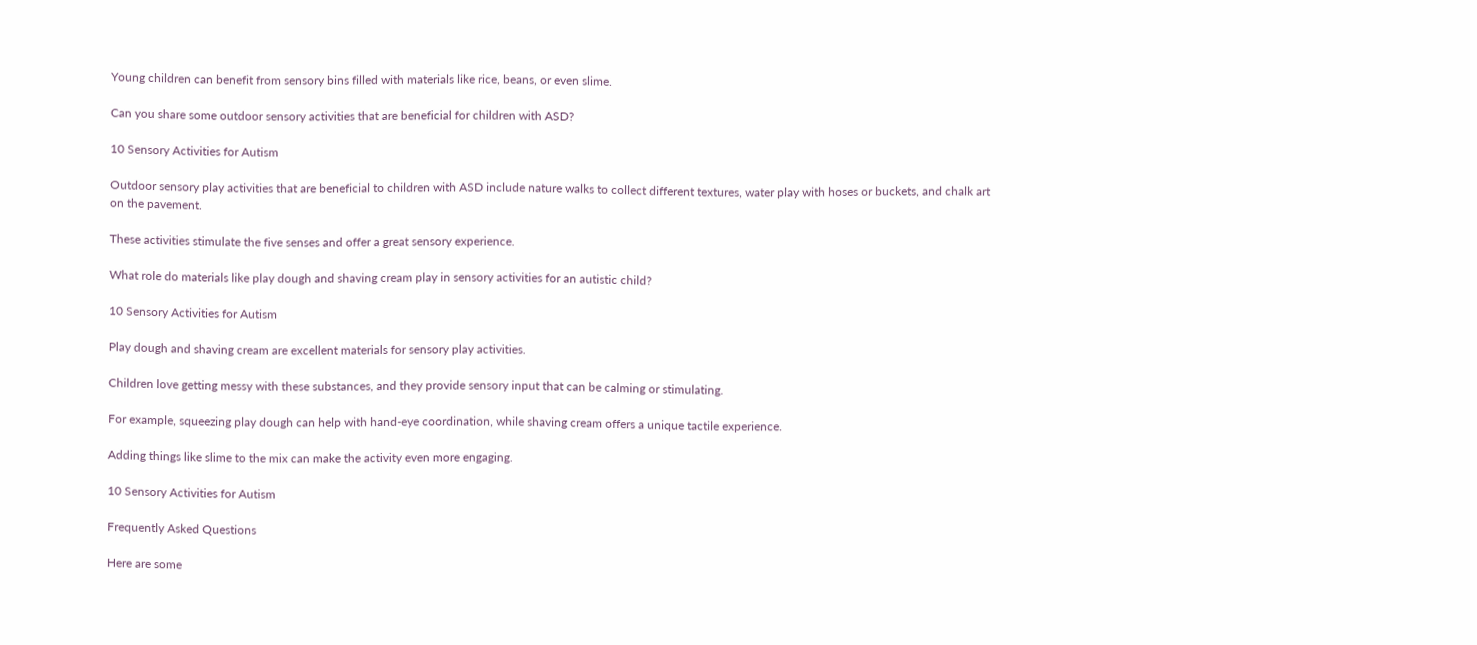Young children can benefit from sensory bins filled with materials like rice, beans, or even slime.

Can you share some outdoor sensory activities that are beneficial for children with ASD?

10 Sensory Activities for Autism

Outdoor sensory play activities that are beneficial to children with ASD include nature walks to collect different textures, water play with hoses or buckets, and chalk art on the pavement.

These activities stimulate the five senses and offer a great sensory experience.

What role do materials like play dough and shaving cream play in sensory activities for an autistic child?

10 Sensory Activities for Autism

Play dough and shaving cream are excellent materials for sensory play activities.

Children love getting messy with these substances, and they provide sensory input that can be calming or stimulating.

For example, squeezing play dough can help with hand-eye coordination, while shaving cream offers a unique tactile experience.

Adding things like slime to the mix can make the activity even more engaging.

10 Sensory Activities for Autism

Frequently Asked Questions

Here are some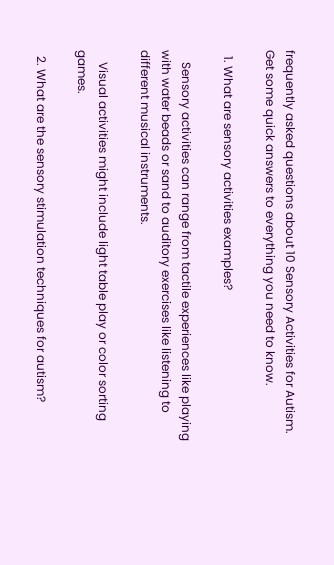frequently asked questions about 10 Sensory Activities for Autism. Get some quick answers to everything you need to know.

  1. What are sensory activities examples?

    Sensory activities can range from tactile experiences like playing with water beads or sand to auditory exercises like listening to different musical instruments.

    Visual activities might include light table play or color sorting games.

  2. What are the sensory stimulation techniques for autism?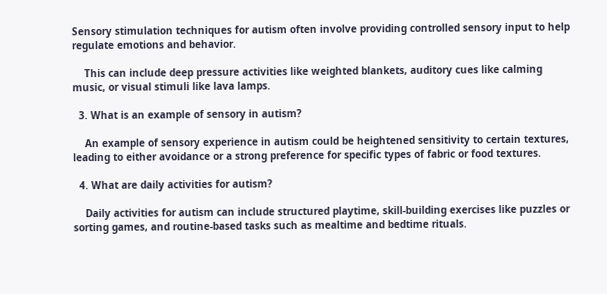Sensory stimulation techniques for autism often involve providing controlled sensory input to help regulate emotions and behavior.

    This can include deep pressure activities like weighted blankets, auditory cues like calming music, or visual stimuli like lava lamps.

  3. What is an example of sensory in autism?

    An example of sensory experience in autism could be heightened sensitivity to certain textures, leading to either avoidance or a strong preference for specific types of fabric or food textures.

  4. What are daily activities for autism?

    Daily activities for autism can include structured playtime, skill-building exercises like puzzles or sorting games, and routine-based tasks such as mealtime and bedtime rituals.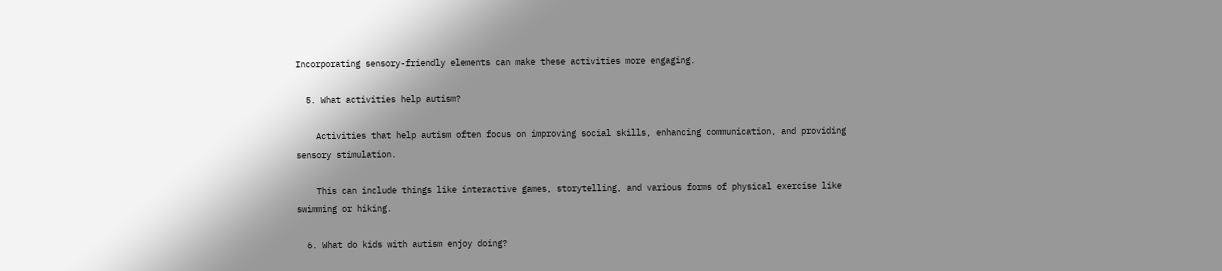Incorporating sensory-friendly elements can make these activities more engaging.

  5. What activities help autism?

    Activities that help autism often focus on improving social skills, enhancing communication, and providing sensory stimulation.

    This can include things like interactive games, storytelling, and various forms of physical exercise like swimming or hiking.

  6. What do kids with autism enjoy doing?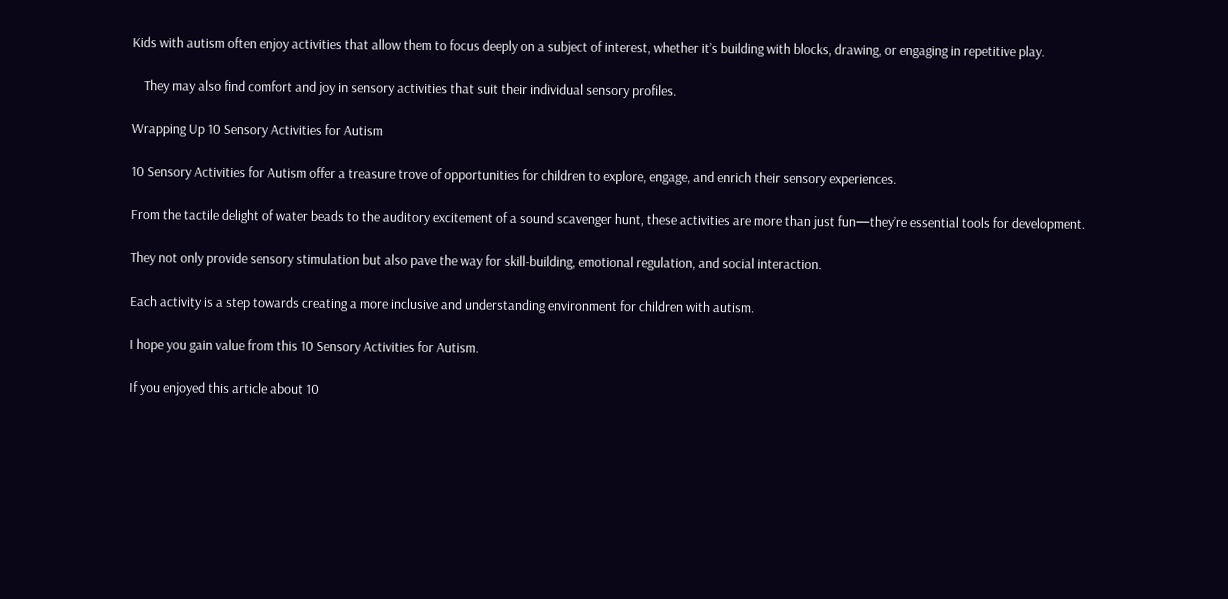Kids with autism often enjoy activities that allow them to focus deeply on a subject of interest, whether it’s building with blocks, drawing, or engaging in repetitive play.

    They may also find comfort and joy in sensory activities that suit their individual sensory profiles.

Wrapping Up 10 Sensory Activities for Autism

10 Sensory Activities for Autism offer a treasure trove of opportunities for children to explore, engage, and enrich their sensory experiences.

From the tactile delight of water beads to the auditory excitement of a sound scavenger hunt, these activities are more than just fun—they’re essential tools for development.

They not only provide sensory stimulation but also pave the way for skill-building, emotional regulation, and social interaction.

Each activity is a step towards creating a more inclusive and understanding environment for children with autism.

I hope you gain value from this 10 Sensory Activities for Autism.

If you enjoyed this article about 10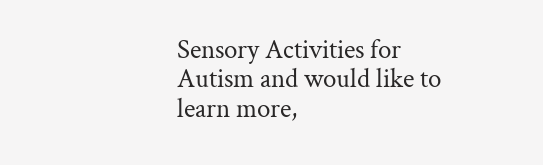Sensory Activities for Autism and would like to learn more,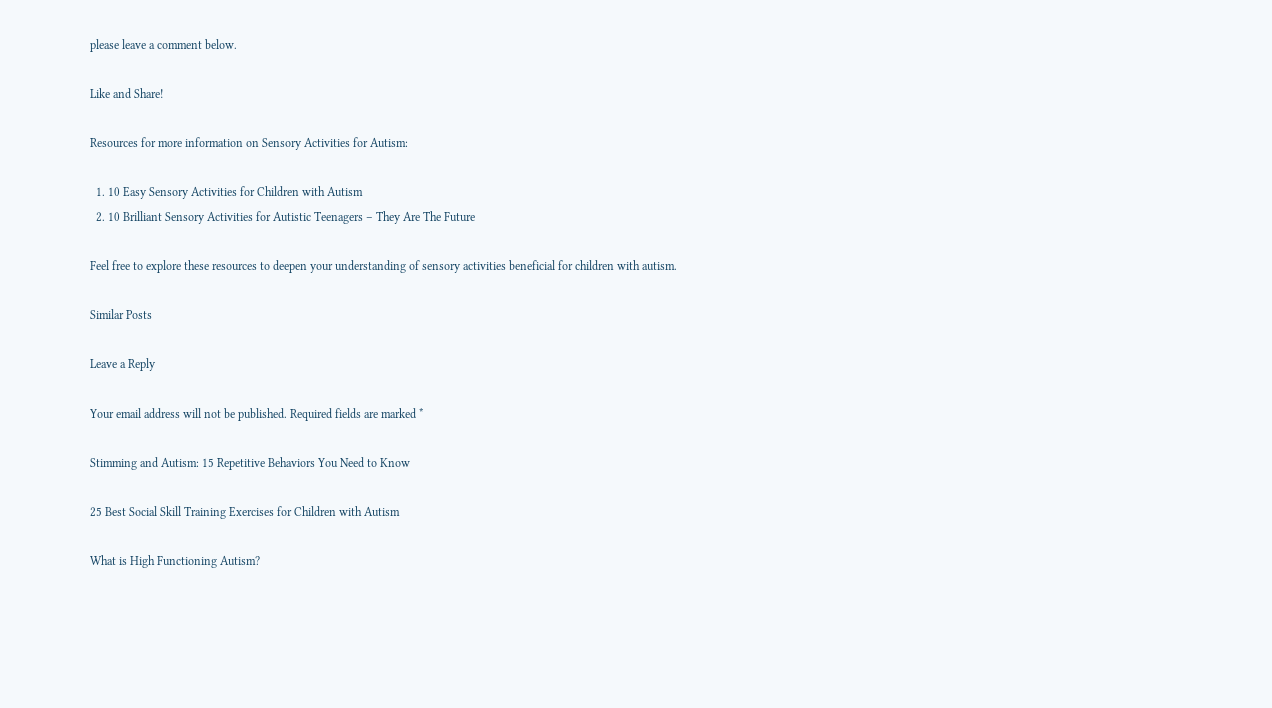please leave a comment below.

Like and Share!

Resources for more information on Sensory Activities for Autism:

  1. 10 Easy Sensory Activities for Children with Autism
  2. 10 Brilliant Sensory Activities for Autistic Teenagers – They Are The Future

Feel free to explore these resources to deepen your understanding of sensory activities beneficial for children with autism.

Similar Posts

Leave a Reply

Your email address will not be published. Required fields are marked *

Stimming and Autism: 15 Repetitive Behaviors You Need to Know

25 Best Social Skill Training Exercises for Children with Autism

What is High Functioning Autism?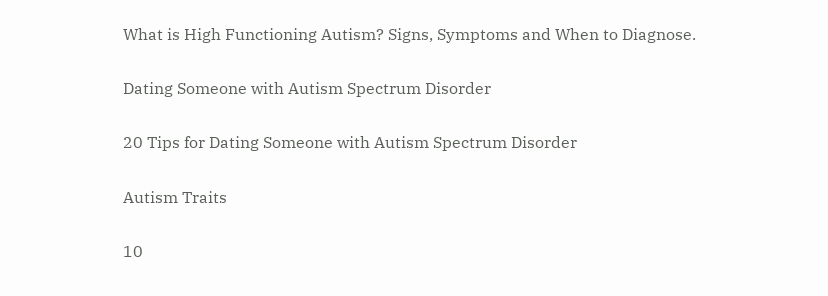What is High Functioning Autism? Signs, Symptoms and When to Diagnose.

Dating Someone with Autism Spectrum Disorder

20 Tips for Dating Someone with Autism Spectrum Disorder

Autism Traits

10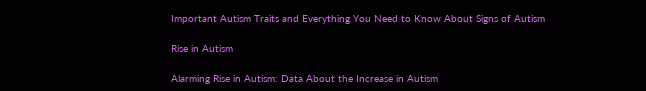Important Autism Traits and Everything You Need to Know About Signs of Autism

Rise in Autism

Alarming Rise in Autism: Data About the Increase in Autism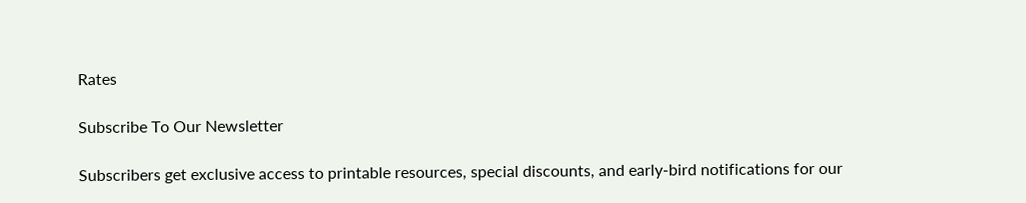Rates

Subscribe To Our Newsletter

Subscribers get exclusive access to printable resources, special discounts, and early-bird notifications for our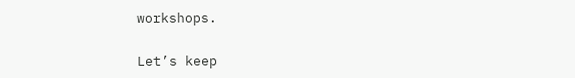workshops.

Let’s keep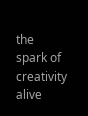the spark of creativity alive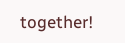together!